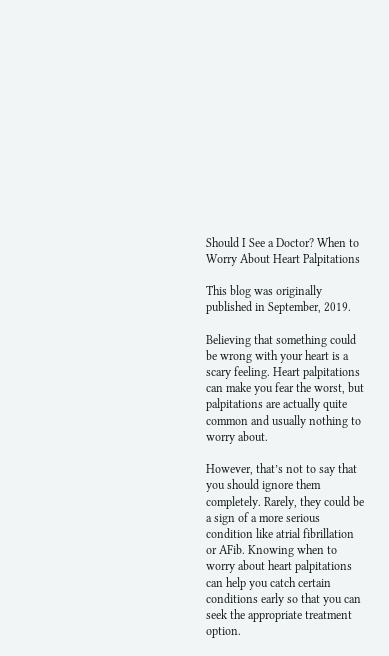Should I See a Doctor? When to Worry About Heart Palpitations

This blog was originally published in September, 2019.

Believing that something could be wrong with your heart is a scary feeling. Heart palpitations  can make you fear the worst, but palpitations are actually quite common and usually nothing to worry about.

However, that’s not to say that you should ignore them completely. Rarely, they could be a sign of a more serious condition like atrial fibrillation or AFib. Knowing when to worry about heart palpitations can help you catch certain conditions early so that you can seek the appropriate treatment option.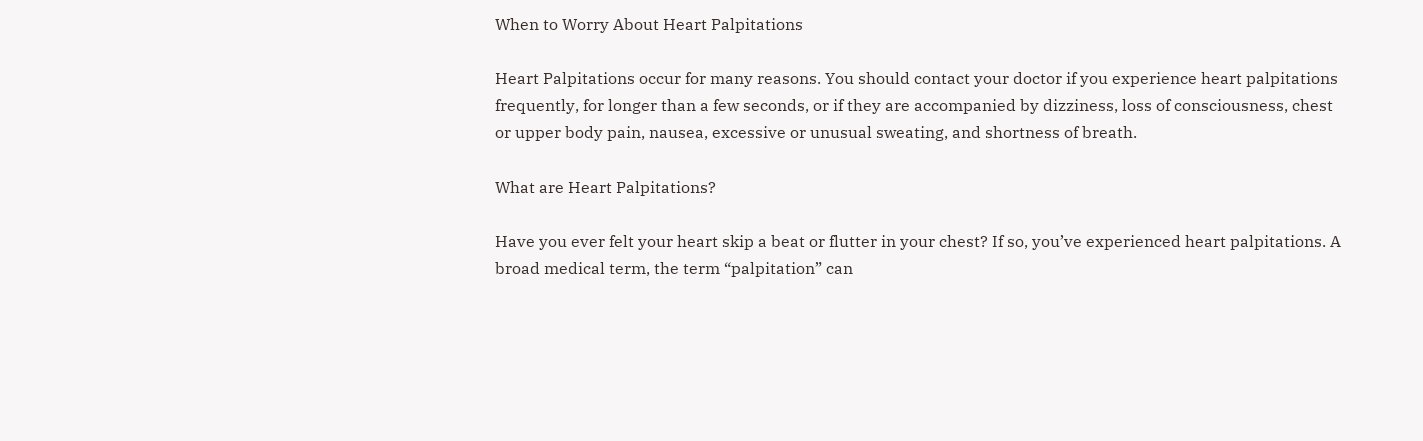When to Worry About Heart Palpitations

Heart Palpitations occur for many reasons. You should contact your doctor if you experience heart palpitations frequently, for longer than a few seconds, or if they are accompanied by dizziness, loss of consciousness, chest or upper body pain, nausea, excessive or unusual sweating, and shortness of breath.

What are Heart Palpitations?

Have you ever felt your heart skip a beat or flutter in your chest? If so, you’ve experienced heart palpitations. A broad medical term, the term “palpitation” can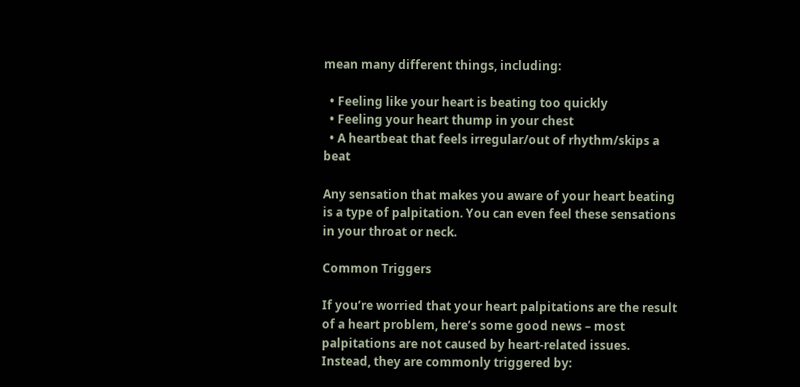mean many different things, including:

  • Feeling like your heart is beating too quickly
  • Feeling your heart thump in your chest
  • A heartbeat that feels irregular/out of rhythm/skips a beat

Any sensation that makes you aware of your heart beating is a type of palpitation. You can even feel these sensations in your throat or neck.

Common Triggers

If you’re worried that your heart palpitations are the result of a heart problem, here’s some good news – most palpitations are not caused by heart-related issues. Instead, they are commonly triggered by: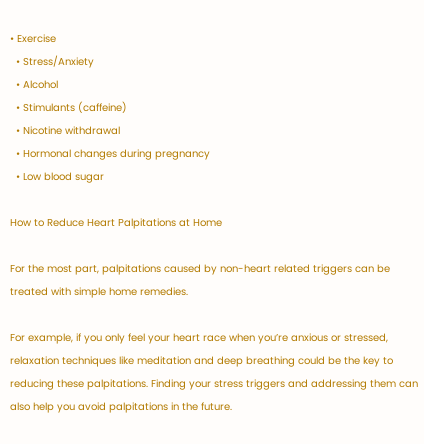• Exercise
  • Stress/Anxiety
  • Alcohol
  • Stimulants (caffeine)
  • Nicotine withdrawal
  • Hormonal changes during pregnancy
  • Low blood sugar

How to Reduce Heart Palpitations at Home

For the most part, palpitations caused by non-heart related triggers can be treated with simple home remedies.

For example, if you only feel your heart race when you’re anxious or stressed, relaxation techniques like meditation and deep breathing could be the key to reducing these palpitations. Finding your stress triggers and addressing them can also help you avoid palpitations in the future.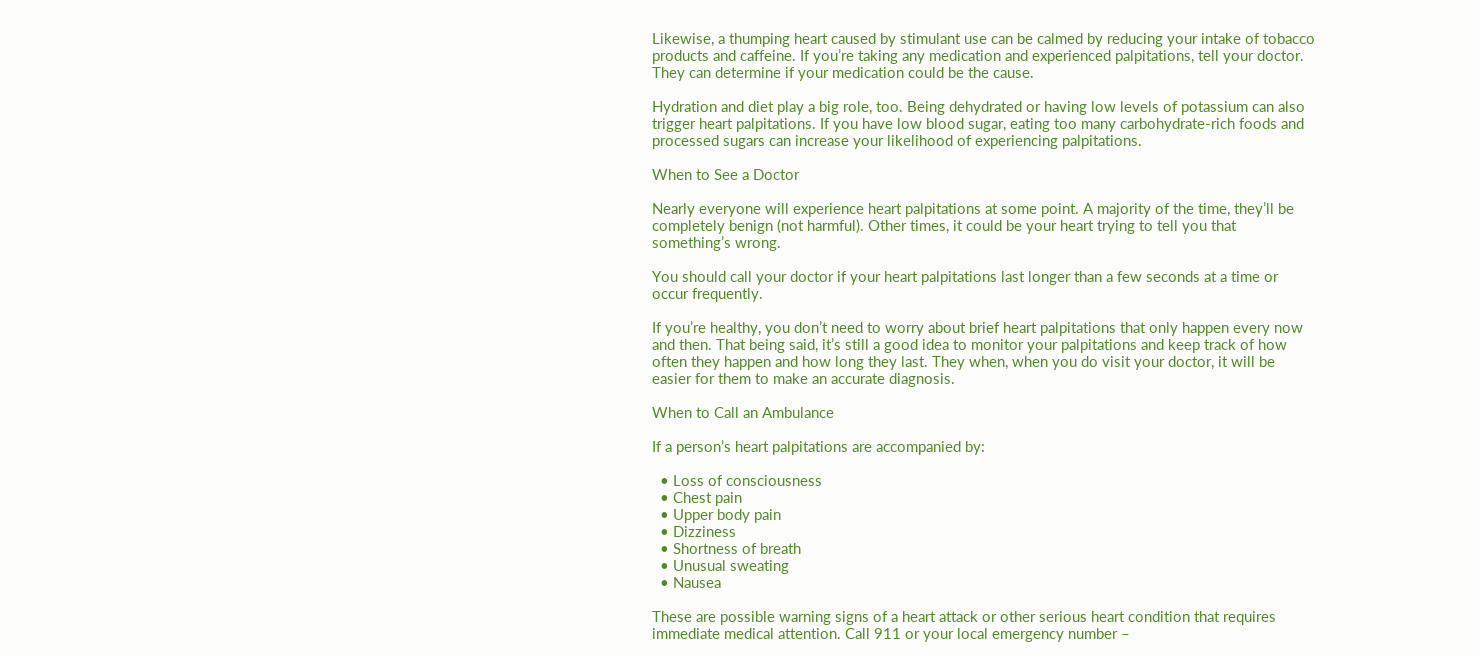Likewise, a thumping heart caused by stimulant use can be calmed by reducing your intake of tobacco products and caffeine. If you’re taking any medication and experienced palpitations, tell your doctor. They can determine if your medication could be the cause.

Hydration and diet play a big role, too. Being dehydrated or having low levels of potassium can also trigger heart palpitations. If you have low blood sugar, eating too many carbohydrate-rich foods and processed sugars can increase your likelihood of experiencing palpitations.

When to See a Doctor

Nearly everyone will experience heart palpitations at some point. A majority of the time, they’ll be completely benign (not harmful). Other times, it could be your heart trying to tell you that something’s wrong.

You should call your doctor if your heart palpitations last longer than a few seconds at a time or occur frequently.

If you’re healthy, you don’t need to worry about brief heart palpitations that only happen every now and then. That being said, it’s still a good idea to monitor your palpitations and keep track of how often they happen and how long they last. They when, when you do visit your doctor, it will be easier for them to make an accurate diagnosis.

When to Call an Ambulance

If a person’s heart palpitations are accompanied by:

  • Loss of consciousness
  • Chest pain
  • Upper body pain
  • Dizziness
  • Shortness of breath
  • Unusual sweating
  • Nausea

These are possible warning signs of a heart attack or other serious heart condition that requires immediate medical attention. Call 911 or your local emergency number –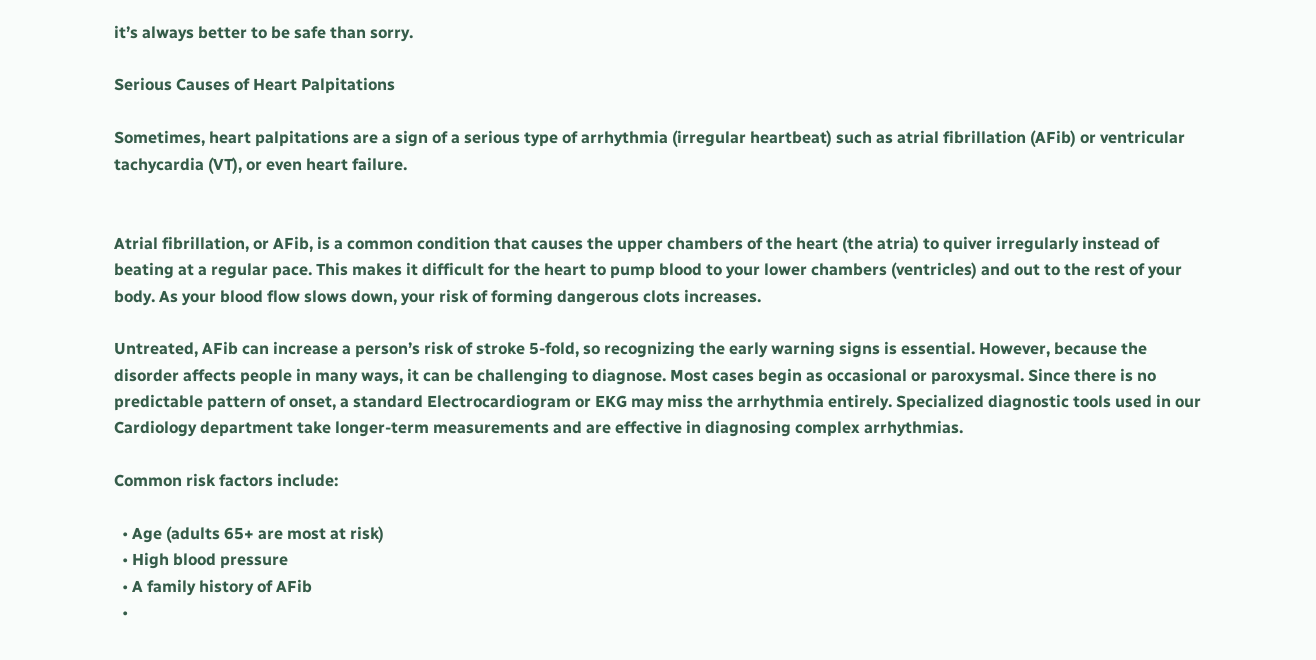it’s always better to be safe than sorry.

Serious Causes of Heart Palpitations

Sometimes, heart palpitations are a sign of a serious type of arrhythmia (irregular heartbeat) such as atrial fibrillation (AFib) or ventricular tachycardia (VT), or even heart failure.


Atrial fibrillation, or AFib, is a common condition that causes the upper chambers of the heart (the atria) to quiver irregularly instead of beating at a regular pace. This makes it difficult for the heart to pump blood to your lower chambers (ventricles) and out to the rest of your body. As your blood flow slows down, your risk of forming dangerous clots increases.

Untreated, AFib can increase a person’s risk of stroke 5-fold, so recognizing the early warning signs is essential. However, because the disorder affects people in many ways, it can be challenging to diagnose. Most cases begin as occasional or paroxysmal. Since there is no predictable pattern of onset, a standard Electrocardiogram or EKG may miss the arrhythmia entirely. Specialized diagnostic tools used in our Cardiology department take longer-term measurements and are effective in diagnosing complex arrhythmias.

Common risk factors include:

  • Age (adults 65+ are most at risk)
  • High blood pressure
  • A family history of AFib
  •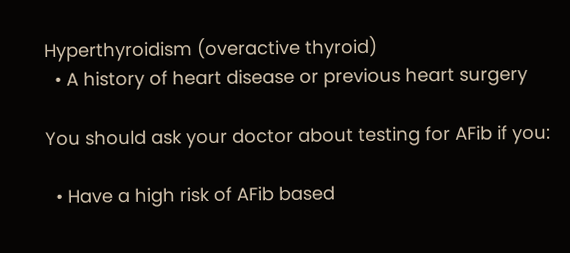Hyperthyroidism (overactive thyroid)
  • A history of heart disease or previous heart surgery

You should ask your doctor about testing for AFib if you:

  • Have a high risk of AFib based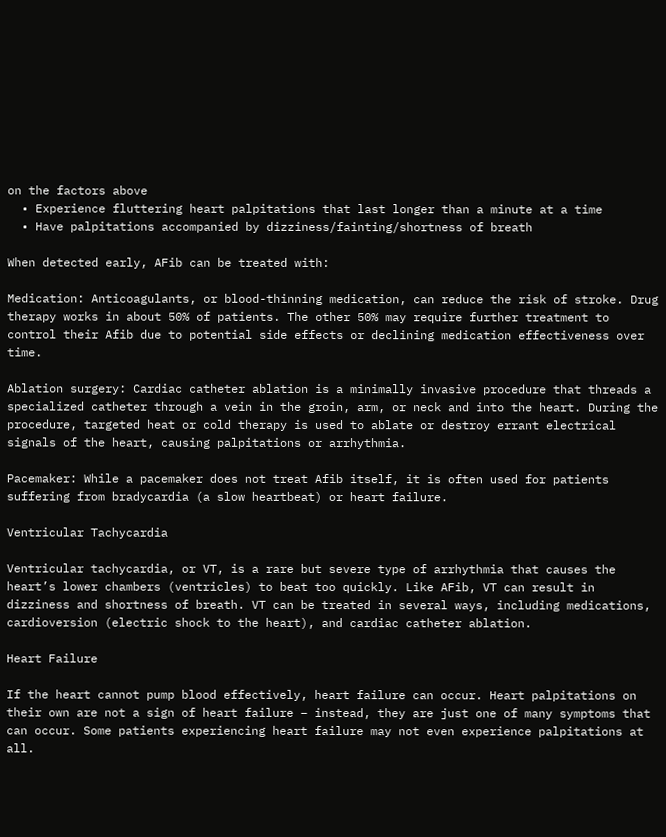on the factors above
  • Experience fluttering heart palpitations that last longer than a minute at a time
  • Have palpitations accompanied by dizziness/fainting/shortness of breath

When detected early, AFib can be treated with:

Medication: Anticoagulants, or blood-thinning medication, can reduce the risk of stroke. Drug therapy works in about 50% of patients. The other 50% may require further treatment to control their Afib due to potential side effects or declining medication effectiveness over time.

Ablation surgery: Cardiac catheter ablation is a minimally invasive procedure that threads a specialized catheter through a vein in the groin, arm, or neck and into the heart. During the procedure, targeted heat or cold therapy is used to ablate or destroy errant electrical signals of the heart, causing palpitations or arrhythmia.

Pacemaker: While a pacemaker does not treat Afib itself, it is often used for patients suffering from bradycardia (a slow heartbeat) or heart failure.

Ventricular Tachycardia

Ventricular tachycardia, or VT, is a rare but severe type of arrhythmia that causes the heart’s lower chambers (ventricles) to beat too quickly. Like AFib, VT can result in dizziness and shortness of breath. VT can be treated in several ways, including medications, cardioversion (electric shock to the heart), and cardiac catheter ablation.

Heart Failure

If the heart cannot pump blood effectively, heart failure can occur. Heart palpitations on their own are not a sign of heart failure – instead, they are just one of many symptoms that can occur. Some patients experiencing heart failure may not even experience palpitations at all.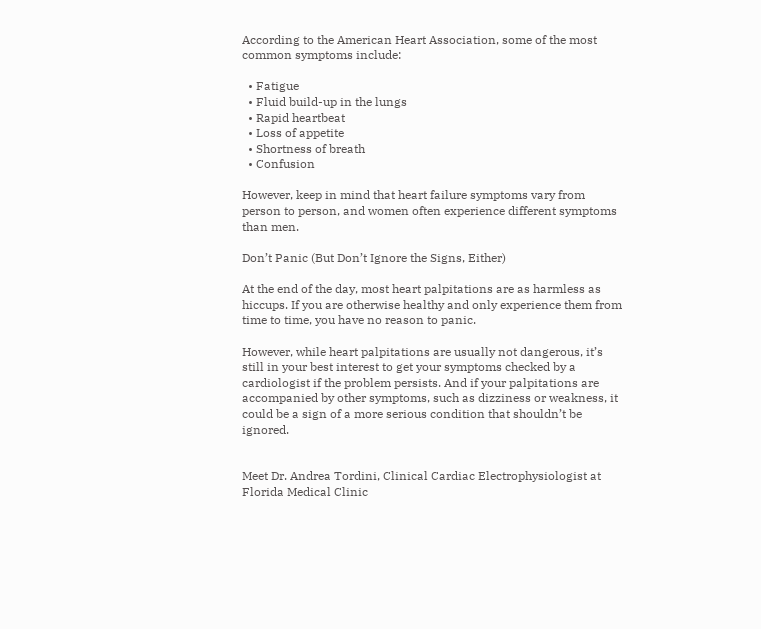According to the American Heart Association, some of the most common symptoms include:

  • Fatigue
  • Fluid build-up in the lungs
  • Rapid heartbeat
  • Loss of appetite
  • Shortness of breath
  • Confusion

However, keep in mind that heart failure symptoms vary from person to person, and women often experience different symptoms than men.

Don’t Panic (But Don’t Ignore the Signs, Either)

At the end of the day, most heart palpitations are as harmless as hiccups. If you are otherwise healthy and only experience them from time to time, you have no reason to panic.

However, while heart palpitations are usually not dangerous, it’s still in your best interest to get your symptoms checked by a cardiologist if the problem persists. And if your palpitations are accompanied by other symptoms, such as dizziness or weakness, it could be a sign of a more serious condition that shouldn’t be ignored.


Meet Dr. Andrea Tordini, Clinical Cardiac Electrophysiologist at Florida Medical Clinic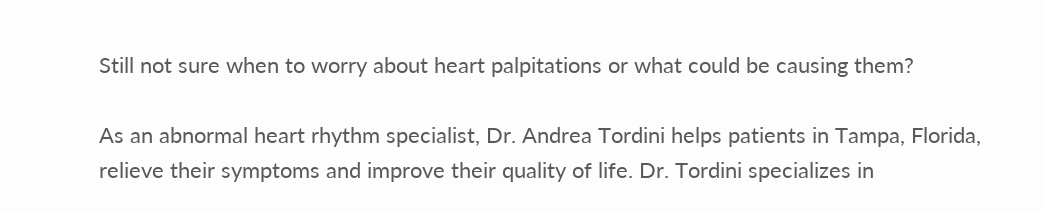Still not sure when to worry about heart palpitations or what could be causing them?

As an abnormal heart rhythm specialist, Dr. Andrea Tordini helps patients in Tampa, Florida, relieve their symptoms and improve their quality of life. Dr. Tordini specializes in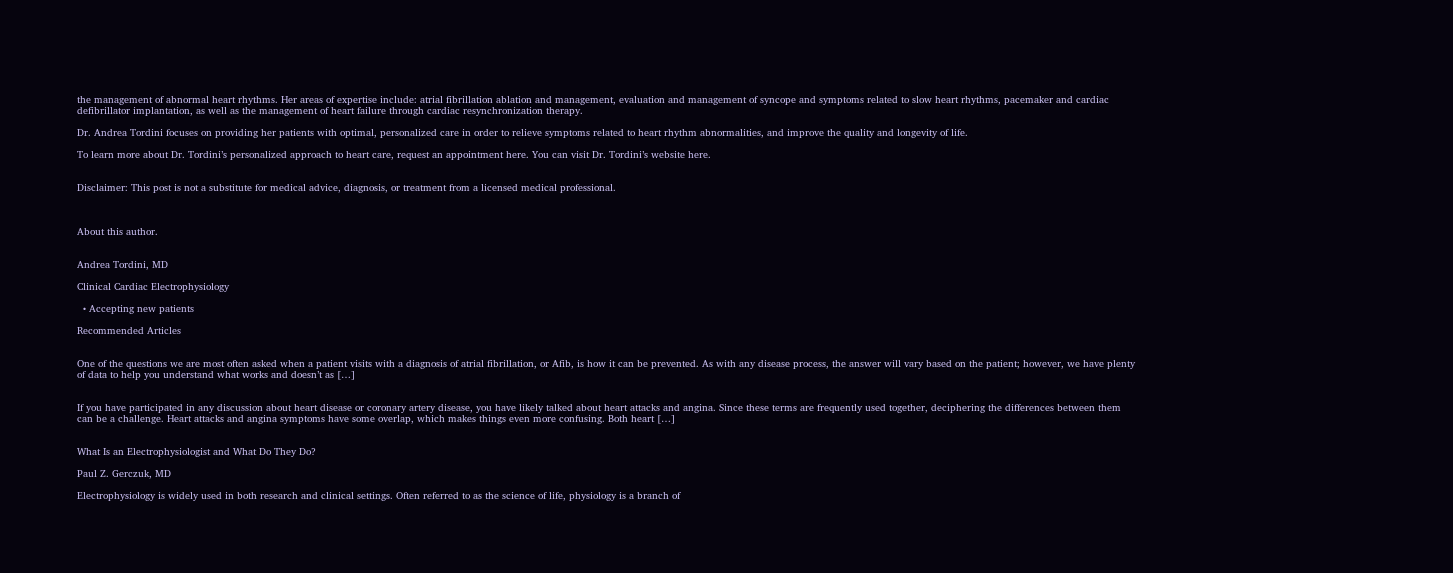the management of abnormal heart rhythms. Her areas of expertise include: atrial fibrillation ablation and management, evaluation and management of syncope and symptoms related to slow heart rhythms, pacemaker and cardiac defibrillator implantation, as well as the management of heart failure through cardiac resynchronization therapy.

Dr. Andrea Tordini focuses on providing her patients with optimal, personalized care in order to relieve symptoms related to heart rhythm abnormalities, and improve the quality and longevity of life.

To learn more about Dr. Tordini’s personalized approach to heart care, request an appointment here. You can visit Dr. Tordini’s website here.


Disclaimer: This post is not a substitute for medical advice, diagnosis, or treatment from a licensed medical professional.



About this author.


Andrea Tordini, MD

Clinical Cardiac Electrophysiology

  • Accepting new patients

Recommended Articles


One of the questions we are most often asked when a patient visits with a diagnosis of atrial fibrillation, or Afib, is how it can be prevented. As with any disease process, the answer will vary based on the patient; however, we have plenty of data to help you understand what works and doesn’t as […]


If you have participated in any discussion about heart disease or coronary artery disease, you have likely talked about heart attacks and angina. Since these terms are frequently used together, deciphering the differences between them can be a challenge. Heart attacks and angina symptoms have some overlap, which makes things even more confusing. Both heart […]


What Is an Electrophysiologist and What Do They Do?

Paul Z. Gerczuk, MD

Electrophysiology is widely used in both research and clinical settings. Often referred to as the science of life, physiology is a branch of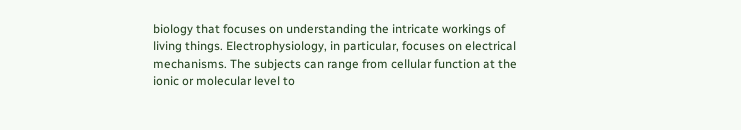biology that focuses on understanding the intricate workings of living things. Electrophysiology, in particular, focuses on electrical mechanisms. The subjects can range from cellular function at the ionic or molecular level to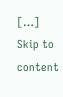[…]
Skip to content